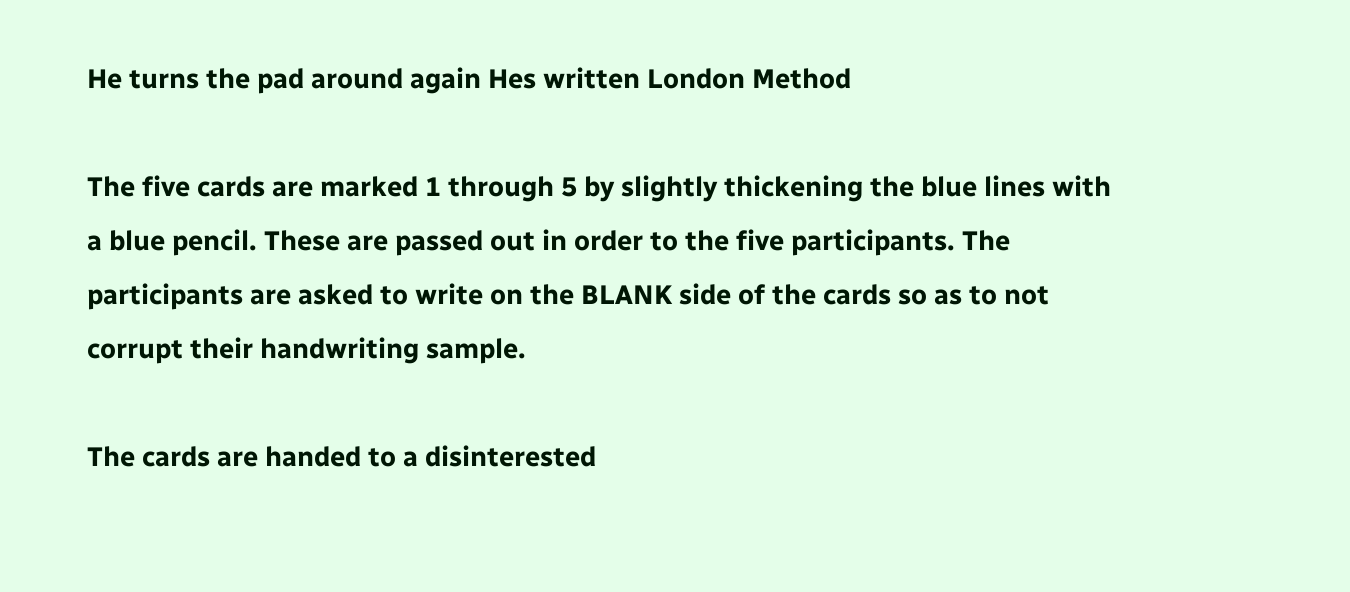He turns the pad around again Hes written London Method

The five cards are marked 1 through 5 by slightly thickening the blue lines with a blue pencil. These are passed out in order to the five participants. The participants are asked to write on the BLANK side of the cards so as to not corrupt their handwriting sample.

The cards are handed to a disinterested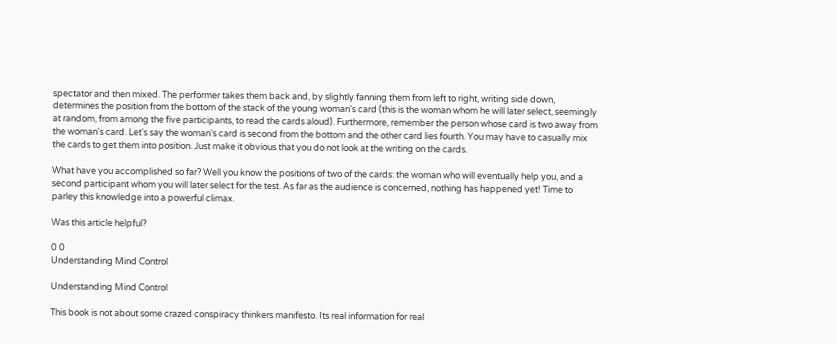spectator and then mixed. The performer takes them back and, by slightly fanning them from left to right, writing side down, determines the position from the bottom of the stack of the young woman's card (this is the woman whom he will later select, seemingly at random, from among the five participants, to read the cards aloud). Furthermore, remember the person whose card is two away from the woman's card. Let's say the woman's card is second from the bottom and the other card lies fourth. You may have to casually mix the cards to get them into position. Just make it obvious that you do not look at the writing on the cards.

What have you accomplished so far? Well you know the positions of two of the cards: the woman who will eventually help you, and a second participant whom you will later select for the test. As far as the audience is concerned, nothing has happened yet! Time to parley this knowledge into a powerful climax.

Was this article helpful?

0 0
Understanding Mind Control

Understanding Mind Control

This book is not about some crazed conspiracy thinkers manifesto. Its real information for real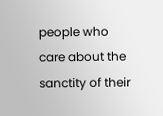people who care about the sanctity of their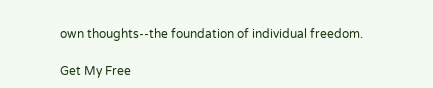own thoughts--the foundation of individual freedom.

Get My Free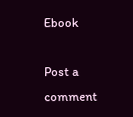Ebook

Post a comment